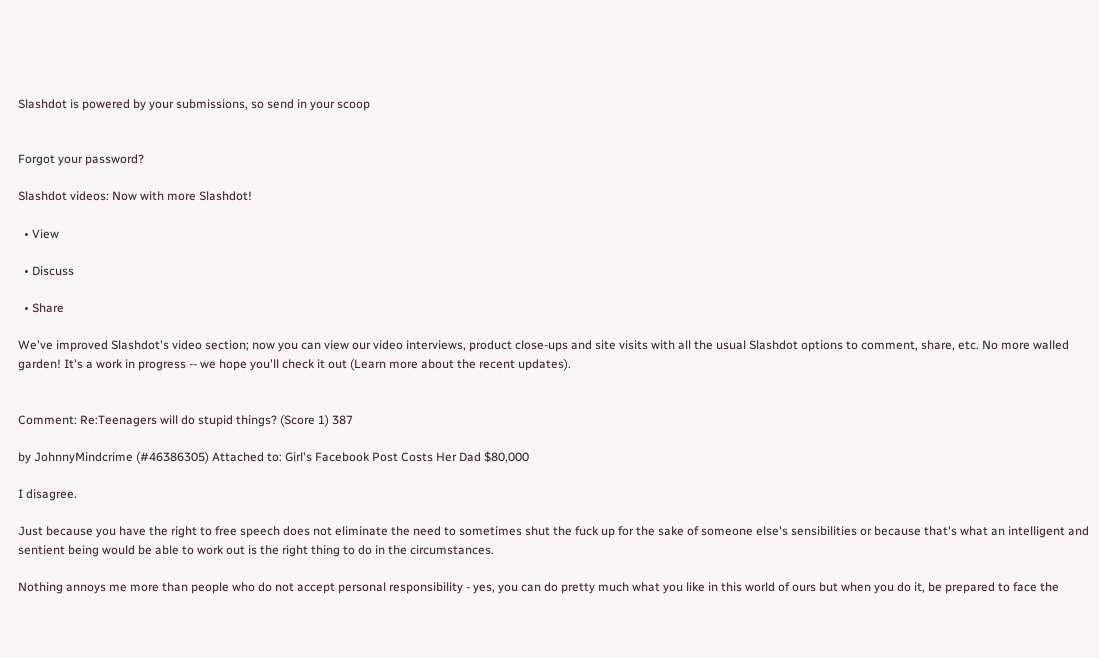Slashdot is powered by your submissions, so send in your scoop


Forgot your password?

Slashdot videos: Now with more Slashdot!

  • View

  • Discuss

  • Share

We've improved Slashdot's video section; now you can view our video interviews, product close-ups and site visits with all the usual Slashdot options to comment, share, etc. No more walled garden! It's a work in progress -- we hope you'll check it out (Learn more about the recent updates).


Comment: Re:Teenagers will do stupid things? (Score 1) 387

by JohnnyMindcrime (#46386305) Attached to: Girl's Facebook Post Costs Her Dad $80,000

I disagree.

Just because you have the right to free speech does not eliminate the need to sometimes shut the fuck up for the sake of someone else's sensibilities or because that's what an intelligent and sentient being would be able to work out is the right thing to do in the circumstances.

Nothing annoys me more than people who do not accept personal responsibility - yes, you can do pretty much what you like in this world of ours but when you do it, be prepared to face the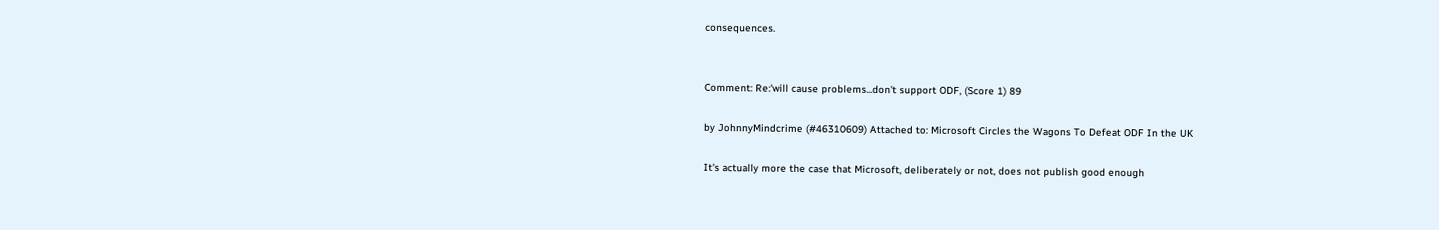consequences.


Comment: Re:'will cause problems...don't support ODF, (Score 1) 89

by JohnnyMindcrime (#46310609) Attached to: Microsoft Circles the Wagons To Defeat ODF In the UK

It's actually more the case that Microsoft, deliberately or not, does not publish good enough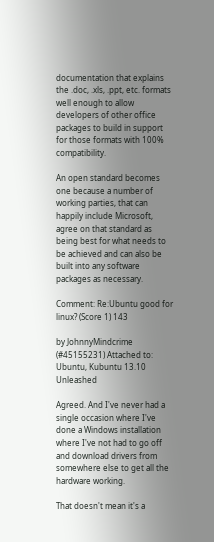documentation that explains the .doc, .xls, .ppt, etc. formats well enough to allow developers of other office packages to build in support for those formats with 100% compatibility.

An open standard becomes one because a number of working parties, that can happily include Microsoft, agree on that standard as being best for what needs to be achieved and can also be built into any software packages as necessary.

Comment: Re:Ubuntu good for linux? (Score 1) 143

by JohnnyMindcrime (#45155231) Attached to: Ubuntu, Kubuntu 13.10 Unleashed

Agreed. And I've never had a single occasion where I've done a Windows installation where I've not had to go off and download drivers from somewhere else to get all the hardware working.

That doesn't mean it's a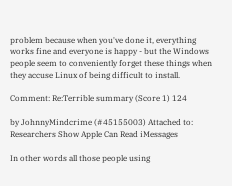problem because when you've done it, everything works fine and everyone is happy - but the Windows people seem to conveniently forget these things when they accuse Linux of being difficult to install.

Comment: Re:Terrible summary (Score 1) 124

by JohnnyMindcrime (#45155003) Attached to: Researchers Show Apple Can Read iMessages

In other words all those people using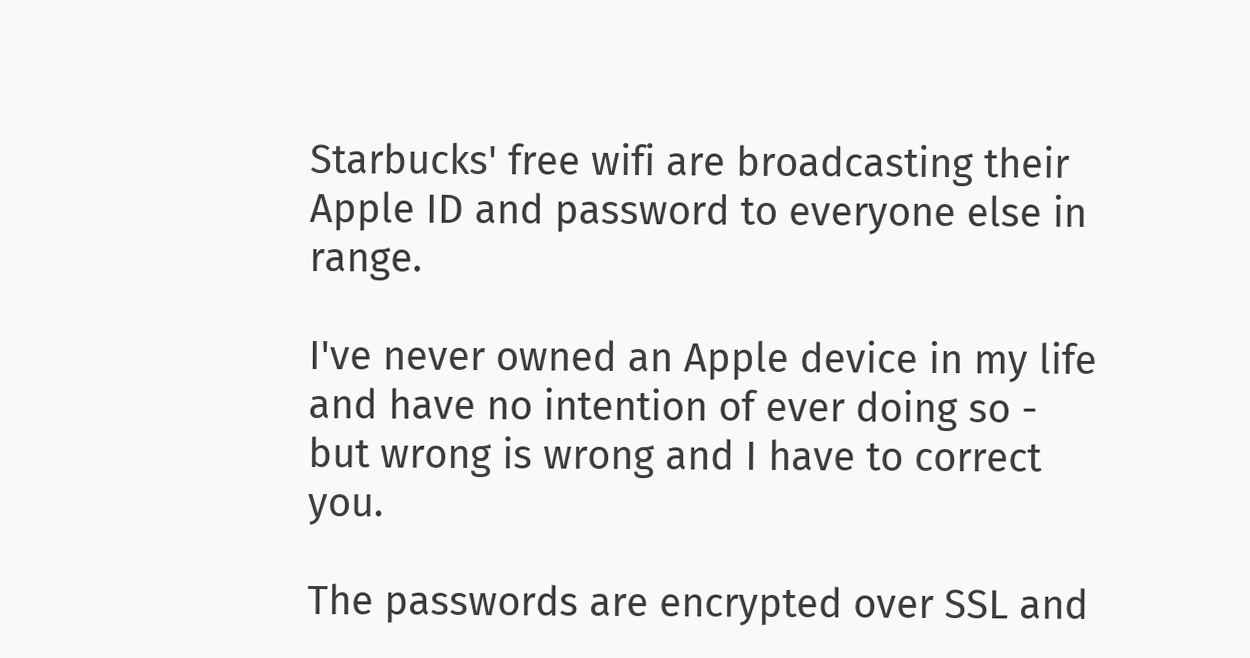Starbucks' free wifi are broadcasting their Apple ID and password to everyone else in range.

I've never owned an Apple device in my life and have no intention of ever doing so - but wrong is wrong and I have to correct you.

The passwords are encrypted over SSL and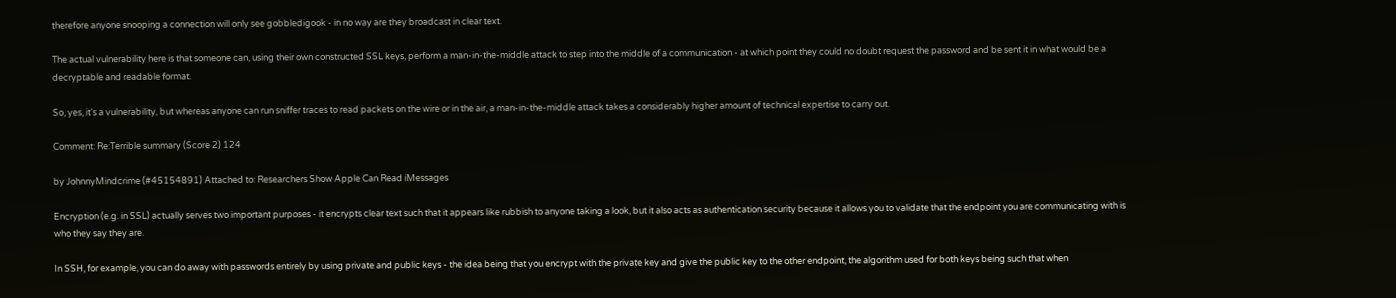therefore anyone snooping a connection will only see gobbledigook - in no way are they broadcast in clear text.

The actual vulnerability here is that someone can, using their own constructed SSL keys, perform a man-in-the-middle attack to step into the middle of a communication - at which point they could no doubt request the password and be sent it in what would be a decryptable and readable format.

So, yes, it's a vulnerability, but whereas anyone can run sniffer traces to read packets on the wire or in the air, a man-in-the-middle attack takes a considerably higher amount of technical expertise to carry out.

Comment: Re:Terrible summary (Score 2) 124

by JohnnyMindcrime (#45154891) Attached to: Researchers Show Apple Can Read iMessages

Encryption (e.g. in SSL) actually serves two important purposes - it encrypts clear text such that it appears like rubbish to anyone taking a look, but it also acts as authentication security because it allows you to validate that the endpoint you are communicating with is who they say they are.

In SSH, for example, you can do away with passwords entirely by using private and public keys - the idea being that you encrypt with the private key and give the public key to the other endpoint, the algorithm used for both keys being such that when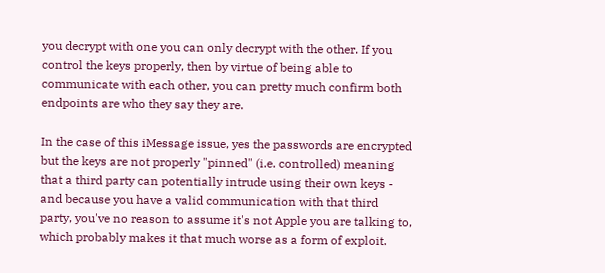you decrypt with one you can only decrypt with the other. If you control the keys properly, then by virtue of being able to communicate with each other, you can pretty much confirm both endpoints are who they say they are.

In the case of this iMessage issue, yes the passwords are encrypted but the keys are not properly "pinned" (i.e. controlled) meaning that a third party can potentially intrude using their own keys - and because you have a valid communication with that third party, you've no reason to assume it's not Apple you are talking to, which probably makes it that much worse as a form of exploit.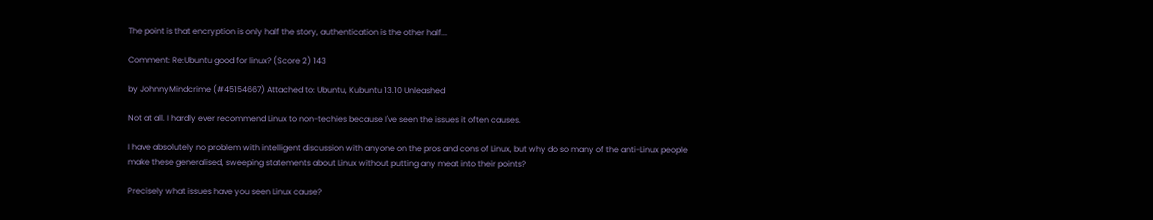The point is that encryption is only half the story, authentication is the other half...

Comment: Re:Ubuntu good for linux? (Score 2) 143

by JohnnyMindcrime (#45154667) Attached to: Ubuntu, Kubuntu 13.10 Unleashed

Not at all. I hardly ever recommend Linux to non-techies because I've seen the issues it often causes.

I have absolutely no problem with intelligent discussion with anyone on the pros and cons of Linux, but why do so many of the anti-Linux people make these generalised, sweeping statements about Linux without putting any meat into their points?

Precisely what issues have you seen Linux cause?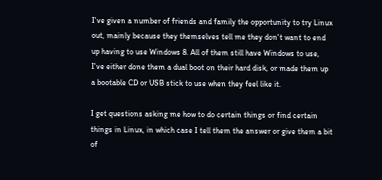I've given a number of friends and family the opportunity to try Linux out, mainly because they themselves tell me they don't want to end up having to use Windows 8. All of them still have Windows to use, I've either done them a dual boot on their hard disk, or made them up a bootable CD or USB stick to use when they feel like it.

I get questions asking me how to do certain things or find certain things in Linux, in which case I tell them the answer or give them a bit of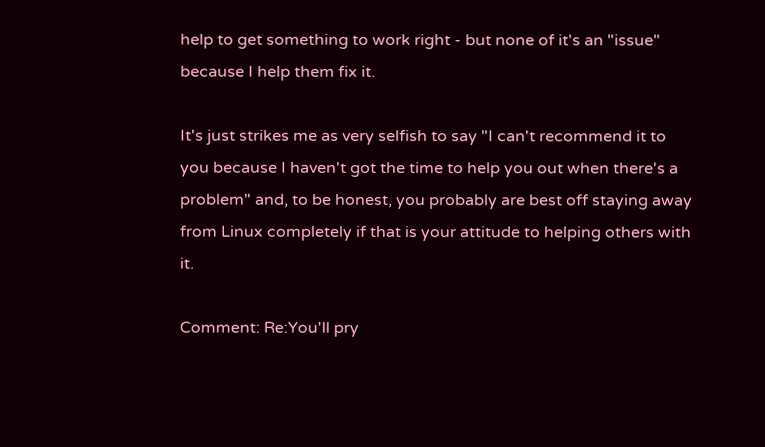help to get something to work right - but none of it's an "issue" because I help them fix it.

It's just strikes me as very selfish to say "I can't recommend it to you because I haven't got the time to help you out when there's a problem" and, to be honest, you probably are best off staying away from Linux completely if that is your attitude to helping others with it.

Comment: Re:You'll pry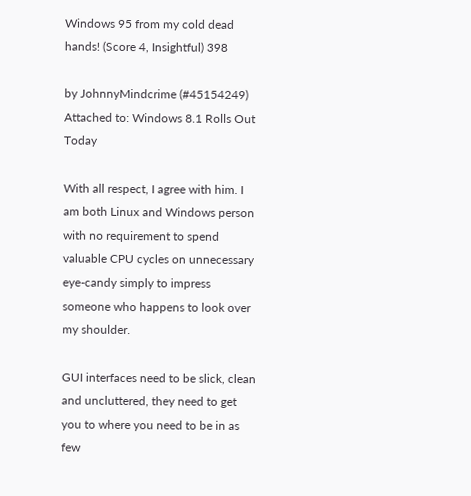Windows 95 from my cold dead hands! (Score 4, Insightful) 398

by JohnnyMindcrime (#45154249) Attached to: Windows 8.1 Rolls Out Today

With all respect, I agree with him. I am both Linux and Windows person with no requirement to spend valuable CPU cycles on unnecessary eye-candy simply to impress someone who happens to look over my shoulder.

GUI interfaces need to be slick, clean and uncluttered, they need to get you to where you need to be in as few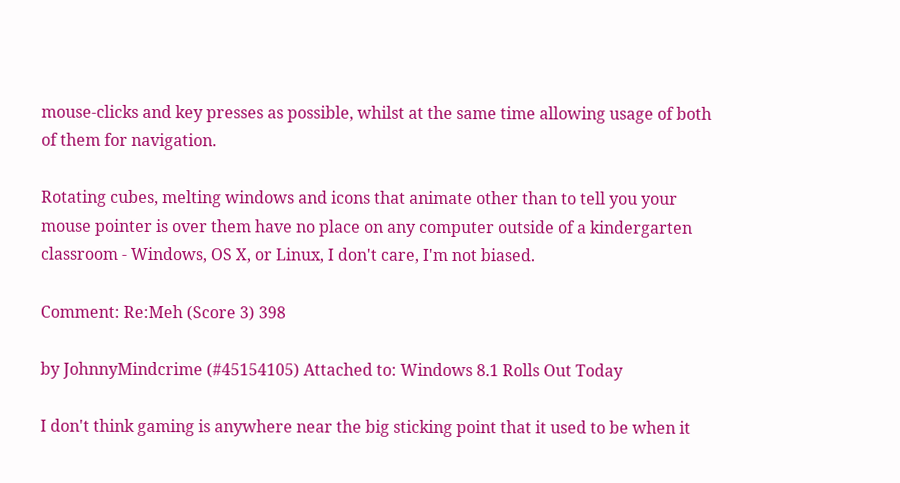mouse-clicks and key presses as possible, whilst at the same time allowing usage of both of them for navigation.

Rotating cubes, melting windows and icons that animate other than to tell you your mouse pointer is over them have no place on any computer outside of a kindergarten classroom - Windows, OS X, or Linux, I don't care, I'm not biased.

Comment: Re:Meh (Score 3) 398

by JohnnyMindcrime (#45154105) Attached to: Windows 8.1 Rolls Out Today

I don't think gaming is anywhere near the big sticking point that it used to be when it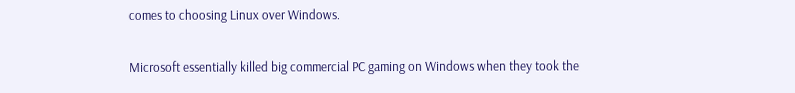comes to choosing Linux over Windows.

Microsoft essentially killed big commercial PC gaming on Windows when they took the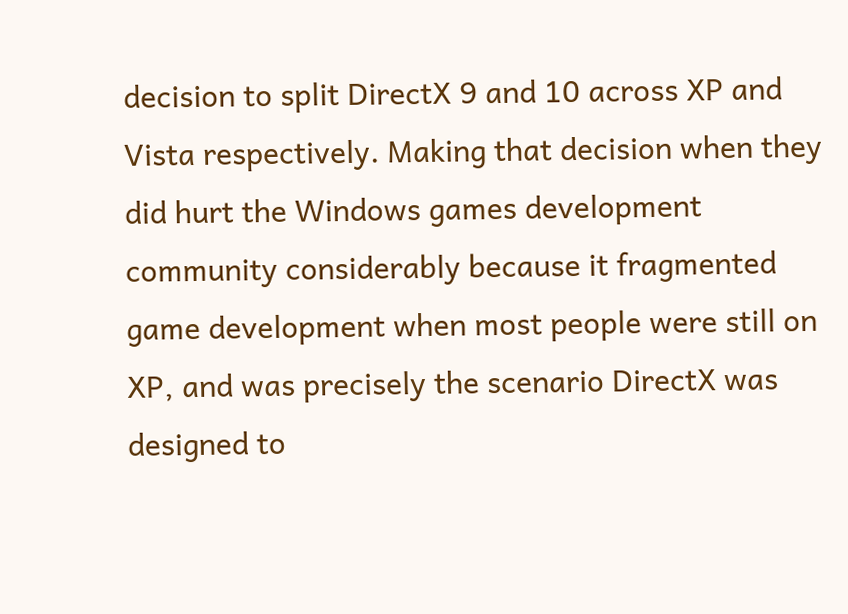decision to split DirectX 9 and 10 across XP and Vista respectively. Making that decision when they did hurt the Windows games development community considerably because it fragmented game development when most people were still on XP, and was precisely the scenario DirectX was designed to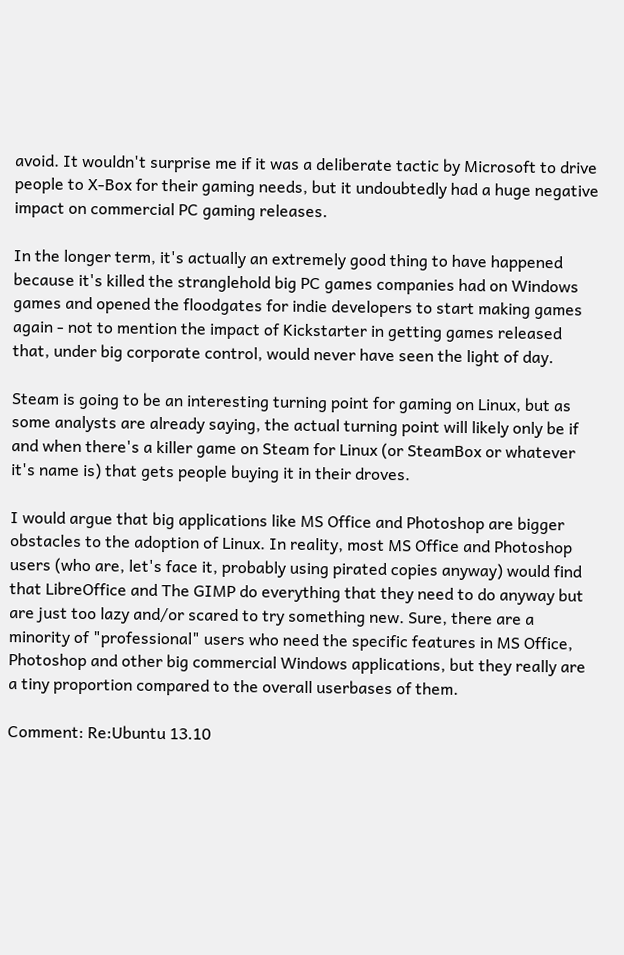avoid. It wouldn't surprise me if it was a deliberate tactic by Microsoft to drive people to X-Box for their gaming needs, but it undoubtedly had a huge negative impact on commercial PC gaming releases.

In the longer term, it's actually an extremely good thing to have happened because it's killed the stranglehold big PC games companies had on Windows games and opened the floodgates for indie developers to start making games again - not to mention the impact of Kickstarter in getting games released that, under big corporate control, would never have seen the light of day.

Steam is going to be an interesting turning point for gaming on Linux, but as some analysts are already saying, the actual turning point will likely only be if and when there's a killer game on Steam for Linux (or SteamBox or whatever it's name is) that gets people buying it in their droves.

I would argue that big applications like MS Office and Photoshop are bigger obstacles to the adoption of Linux. In reality, most MS Office and Photoshop users (who are, let's face it, probably using pirated copies anyway) would find that LibreOffice and The GIMP do everything that they need to do anyway but are just too lazy and/or scared to try something new. Sure, there are a minority of "professional" users who need the specific features in MS Office, Photoshop and other big commercial Windows applications, but they really are a tiny proportion compared to the overall userbases of them.

Comment: Re:Ubuntu 13.10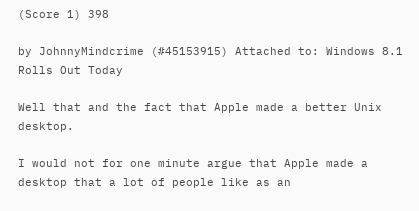(Score 1) 398

by JohnnyMindcrime (#45153915) Attached to: Windows 8.1 Rolls Out Today

Well that and the fact that Apple made a better Unix desktop.

I would not for one minute argue that Apple made a desktop that a lot of people like as an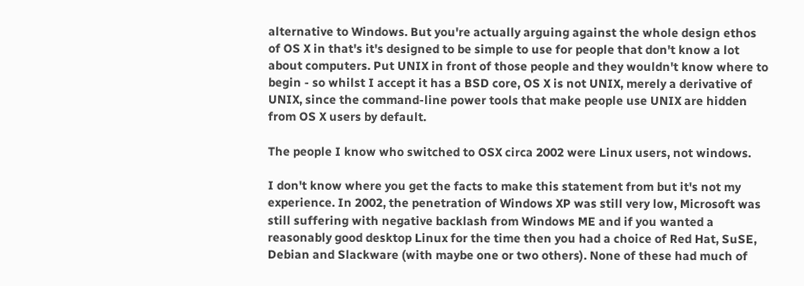alternative to Windows. But you're actually arguing against the whole design ethos of OS X in that's it's designed to be simple to use for people that don't know a lot about computers. Put UNIX in front of those people and they wouldn't know where to begin - so whilst I accept it has a BSD core, OS X is not UNIX, merely a derivative of UNIX, since the command-line power tools that make people use UNIX are hidden from OS X users by default.

The people I know who switched to OSX circa 2002 were Linux users, not windows.

I don't know where you get the facts to make this statement from but it's not my experience. In 2002, the penetration of Windows XP was still very low, Microsoft was still suffering with negative backlash from Windows ME and if you wanted a reasonably good desktop Linux for the time then you had a choice of Red Hat, SuSE, Debian and Slackware (with maybe one or two others). None of these had much of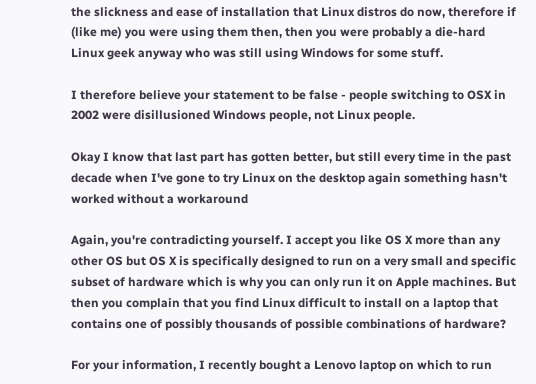the slickness and ease of installation that Linux distros do now, therefore if (like me) you were using them then, then you were probably a die-hard Linux geek anyway who was still using Windows for some stuff.

I therefore believe your statement to be false - people switching to OSX in 2002 were disillusioned Windows people, not Linux people.

Okay I know that last part has gotten better, but still every time in the past decade when I've gone to try Linux on the desktop again something hasn't worked without a workaround

Again, you're contradicting yourself. I accept you like OS X more than any other OS but OS X is specifically designed to run on a very small and specific subset of hardware which is why you can only run it on Apple machines. But then you complain that you find Linux difficult to install on a laptop that contains one of possibly thousands of possible combinations of hardware?

For your information, I recently bought a Lenovo laptop on which to run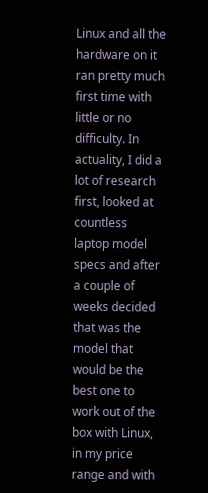Linux and all the hardware on it ran pretty much first time with little or no difficulty. In actuality, I did a lot of research first, looked at countless laptop model specs and after a couple of weeks decided that was the model that would be the best one to work out of the box with Linux, in my price range and with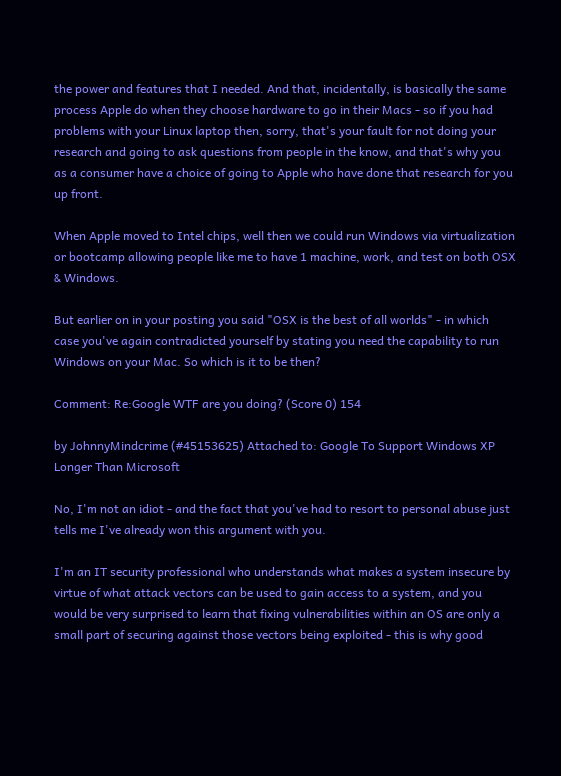the power and features that I needed. And that, incidentally, is basically the same process Apple do when they choose hardware to go in their Macs - so if you had problems with your Linux laptop then, sorry, that's your fault for not doing your research and going to ask questions from people in the know, and that's why you as a consumer have a choice of going to Apple who have done that research for you up front.

When Apple moved to Intel chips, well then we could run Windows via virtualization or bootcamp allowing people like me to have 1 machine, work, and test on both OSX & Windows.

But earlier on in your posting you said "OSX is the best of all worlds" - in which case you've again contradicted yourself by stating you need the capability to run Windows on your Mac. So which is it to be then?

Comment: Re:Google WTF are you doing? (Score 0) 154

by JohnnyMindcrime (#45153625) Attached to: Google To Support Windows XP Longer Than Microsoft

No, I'm not an idiot - and the fact that you've had to resort to personal abuse just tells me I've already won this argument with you.

I'm an IT security professional who understands what makes a system insecure by virtue of what attack vectors can be used to gain access to a system, and you would be very surprised to learn that fixing vulnerabilities within an OS are only a small part of securing against those vectors being exploited - this is why good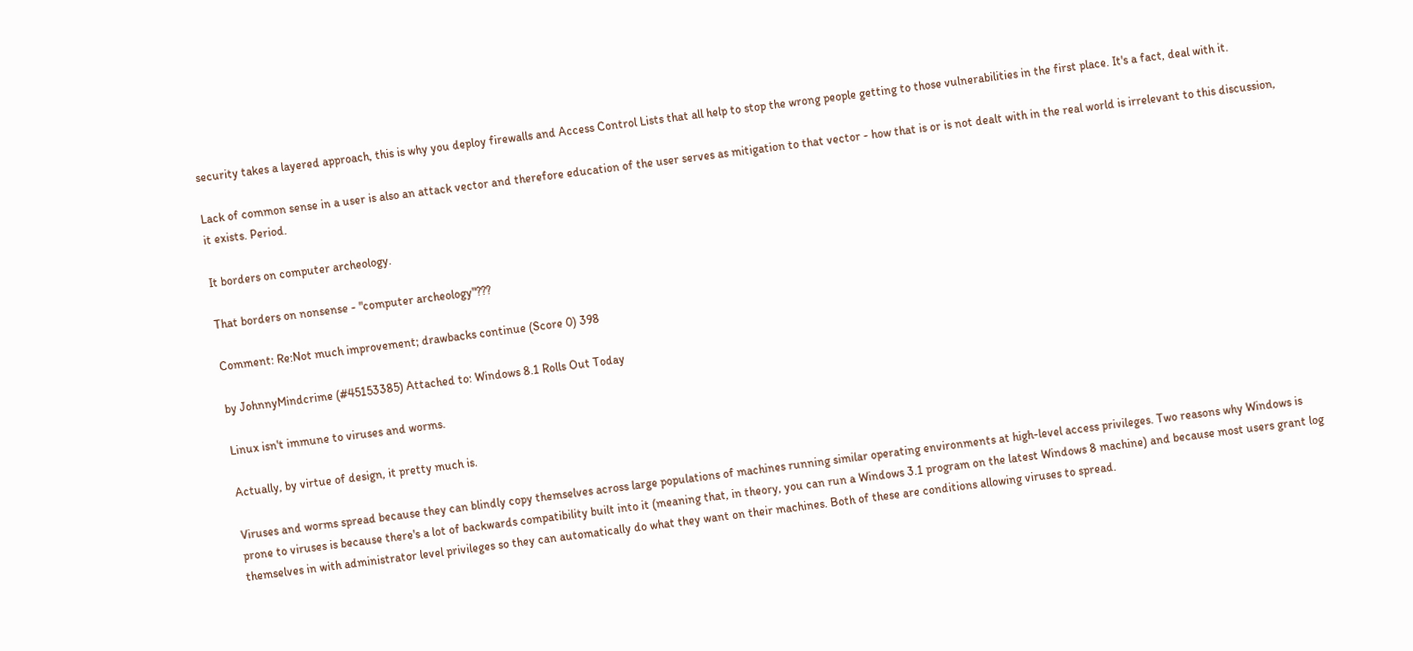security takes a layered approach, this is why you deploy firewalls and Access Control Lists that all help to stop the wrong people getting to those vulnerabilities in the first place. It's a fact, deal with it.

Lack of common sense in a user is also an attack vector and therefore education of the user serves as mitigation to that vector - how that is or is not dealt with in the real world is irrelevant to this discussion, it exists. Period.

It borders on computer archeology.

That borders on nonsense - "computer archeology"???

Comment: Re:Not much improvement; drawbacks continue (Score 0) 398

by JohnnyMindcrime (#45153385) Attached to: Windows 8.1 Rolls Out Today

Linux isn't immune to viruses and worms.

Actually, by virtue of design, it pretty much is.

Viruses and worms spread because they can blindly copy themselves across large populations of machines running similar operating environments at high-level access privileges. Two reasons why Windows is prone to viruses is because there's a lot of backwards compatibility built into it (meaning that, in theory, you can run a Windows 3.1 program on the latest Windows 8 machine) and because most users grant log themselves in with administrator level privileges so they can automatically do what they want on their machines. Both of these are conditions allowing viruses to spread.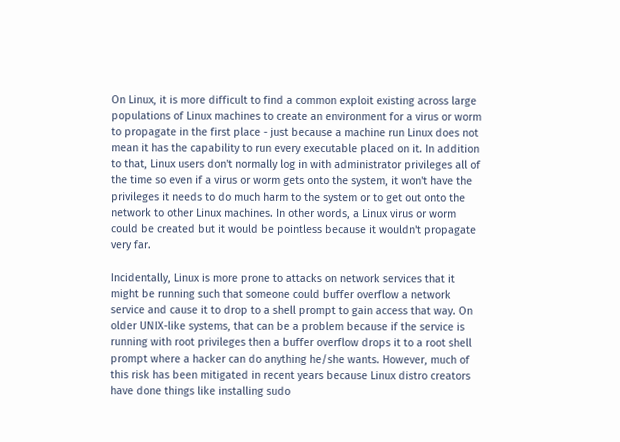On Linux, it is more difficult to find a common exploit existing across large populations of Linux machines to create an environment for a virus or worm to propagate in the first place - just because a machine run Linux does not mean it has the capability to run every executable placed on it. In addition to that, Linux users don't normally log in with administrator privileges all of the time so even if a virus or worm gets onto the system, it won't have the privileges it needs to do much harm to the system or to get out onto the network to other Linux machines. In other words, a Linux virus or worm could be created but it would be pointless because it wouldn't propagate very far.

Incidentally, Linux is more prone to attacks on network services that it might be running such that someone could buffer overflow a network service and cause it to drop to a shell prompt to gain access that way. On older UNIX-like systems, that can be a problem because if the service is running with root privileges then a buffer overflow drops it to a root shell prompt where a hacker can do anything he/she wants. However, much of this risk has been mitigated in recent years because Linux distro creators have done things like installing sudo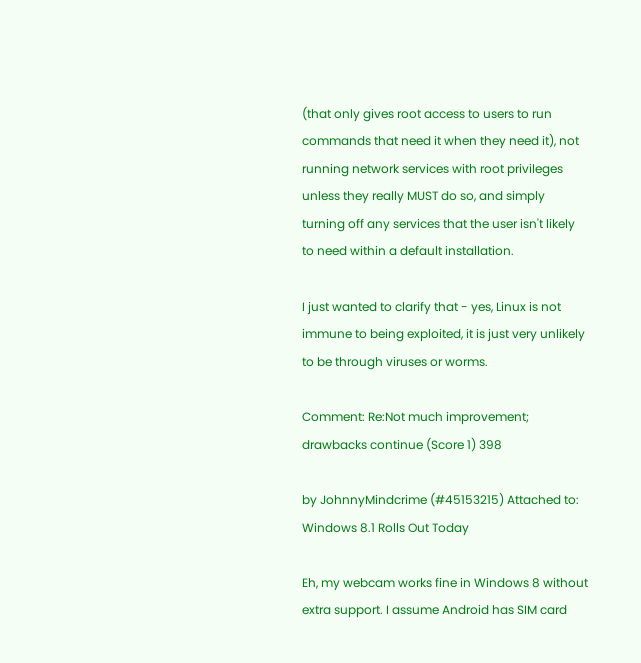(that only gives root access to users to run commands that need it when they need it), not running network services with root privileges unless they really MUST do so, and simply turning off any services that the user isn't likely to need within a default installation.

I just wanted to clarify that - yes, Linux is not immune to being exploited, it is just very unlikely to be through viruses or worms.

Comment: Re:Not much improvement; drawbacks continue (Score 1) 398

by JohnnyMindcrime (#45153215) Attached to: Windows 8.1 Rolls Out Today

Eh, my webcam works fine in Windows 8 without extra support. I assume Android has SIM card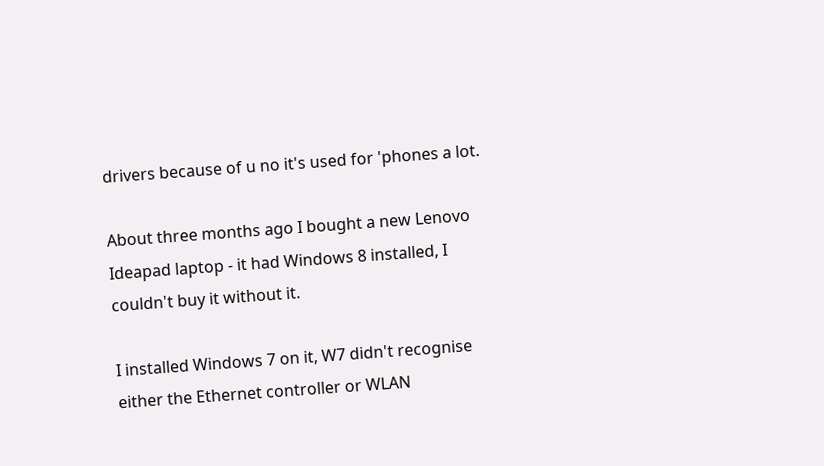drivers because of u no it's used for 'phones a lot.

About three months ago I bought a new Lenovo Ideapad laptop - it had Windows 8 installed, I couldn't buy it without it.

I installed Windows 7 on it, W7 didn't recognise either the Ethernet controller or WLAN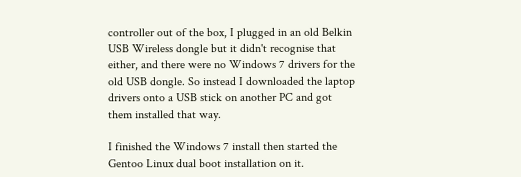controller out of the box, I plugged in an old Belkin USB Wireless dongle but it didn't recognise that either, and there were no Windows 7 drivers for the old USB dongle. So instead I downloaded the laptop drivers onto a USB stick on another PC and got them installed that way.

I finished the Windows 7 install then started the Gentoo Linux dual boot installation on it.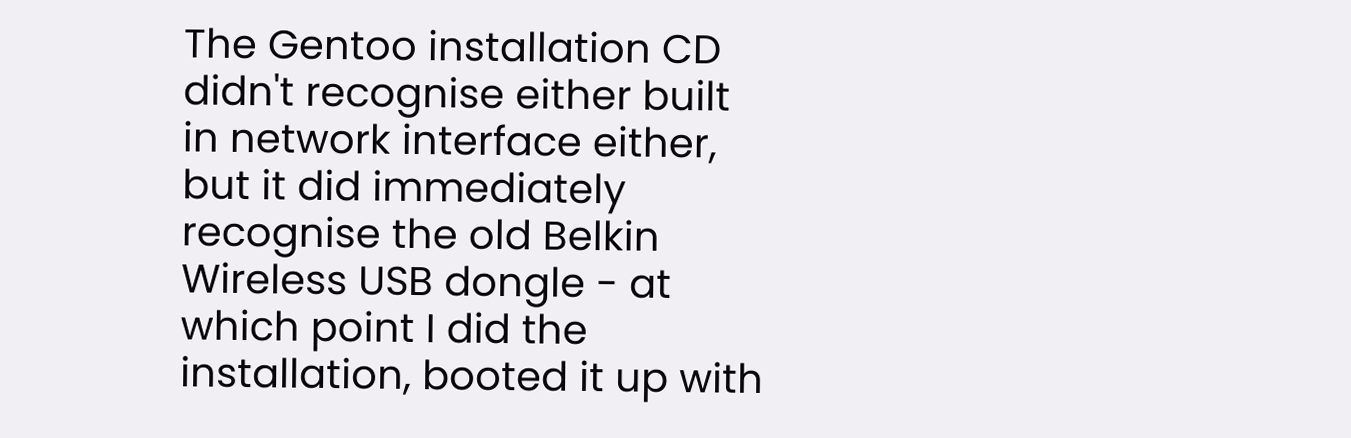The Gentoo installation CD didn't recognise either built in network interface either, but it did immediately recognise the old Belkin Wireless USB dongle - at which point I did the installation, booted it up with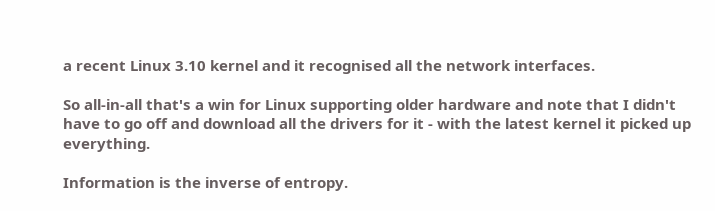a recent Linux 3.10 kernel and it recognised all the network interfaces.

So all-in-all that's a win for Linux supporting older hardware and note that I didn't have to go off and download all the drivers for it - with the latest kernel it picked up everything.

Information is the inverse of entropy.